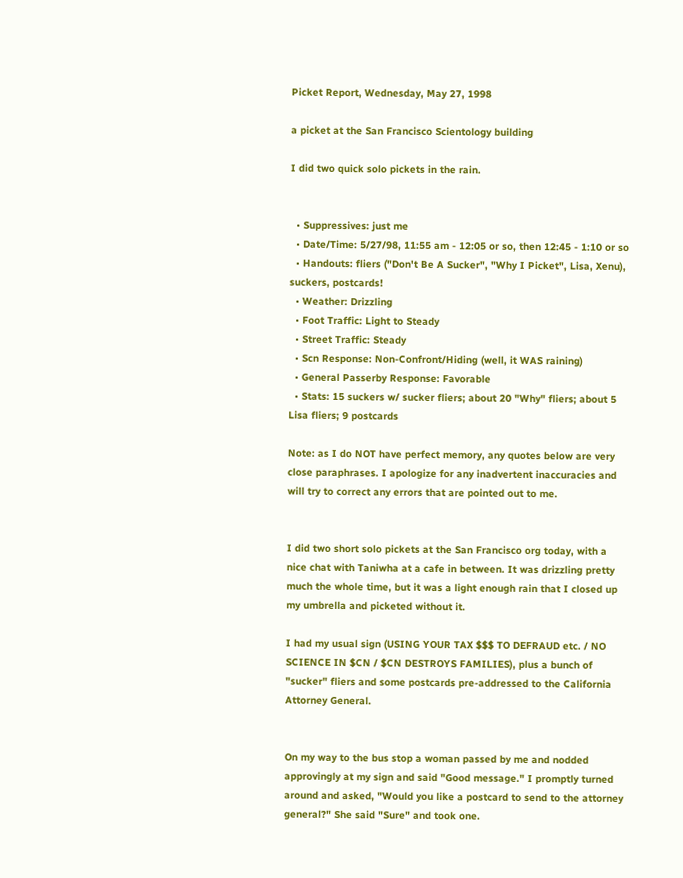Picket Report, Wednesday, May 27, 1998

a picket at the San Francisco Scientology building

I did two quick solo pickets in the rain.


  • Suppressives: just me
  • Date/Time: 5/27/98, 11:55 am - 12:05 or so, then 12:45 - 1:10 or so
  • Handouts: fliers ("Don't Be A Sucker", "Why I Picket", Lisa, Xenu), suckers, postcards!
  • Weather: Drizzling
  • Foot Traffic: Light to Steady
  • Street Traffic: Steady
  • Scn Response: Non-Confront/Hiding (well, it WAS raining)
  • General Passerby Response: Favorable
  • Stats: 15 suckers w/ sucker fliers; about 20 "Why" fliers; about 5 Lisa fliers; 9 postcards

Note: as I do NOT have perfect memory, any quotes below are very close paraphrases. I apologize for any inadvertent inaccuracies and will try to correct any errors that are pointed out to me.


I did two short solo pickets at the San Francisco org today, with a nice chat with Taniwha at a cafe in between. It was drizzling pretty much the whole time, but it was a light enough rain that I closed up my umbrella and picketed without it.

I had my usual sign (USING YOUR TAX $$$ TO DEFRAUD etc. / NO SCIENCE IN $CN / $CN DESTROYS FAMILIES), plus a bunch of "sucker" fliers and some postcards pre-addressed to the California Attorney General.


On my way to the bus stop a woman passed by me and nodded approvingly at my sign and said "Good message." I promptly turned around and asked, "Would you like a postcard to send to the attorney general?" She said "Sure" and took one.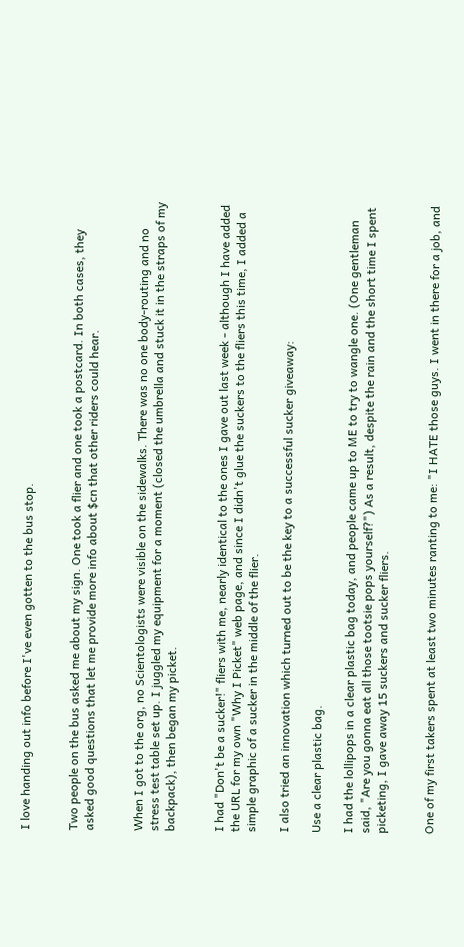I love handing out info before I've even gotten to the bus stop.


Two people on the bus asked me about my sign. One took a flier and one took a postcard. In both cases, they asked good questions that let me provide more info about $cn that other riders could hear.


When I got to the org, no Scientologists were visible on the sidewalks. There was no one body-routing and no stress test table set up. I juggled my equipment for a moment (closed the umbrella and stuck it in the straps of my backpack), then began my picket.


I had "Don't be a sucker!" fliers with me, nearly identical to the ones I gave out last week - although I have added the URL for my own "Why I Picket" web page, and since I didn't glue the suckers to the fliers this time, I added a simple graphic of a sucker in the middle of the flier.

I also tried an innovation which turned out to be the key to a successful sucker giveaway:

Use a clear plastic bag.

I had the lollipops in a clear plastic bag today, and people came up to ME to try to wangle one. (One gentleman said, "Are you gonna eat all those tootsie pops yourself?") As a result, despite the rain and the short time I spent picketing, I gave away 15 suckers and sucker fliers.


One of my first takers spent at least two minutes ranting to me: "I HATE those guys. I went in there for a job, and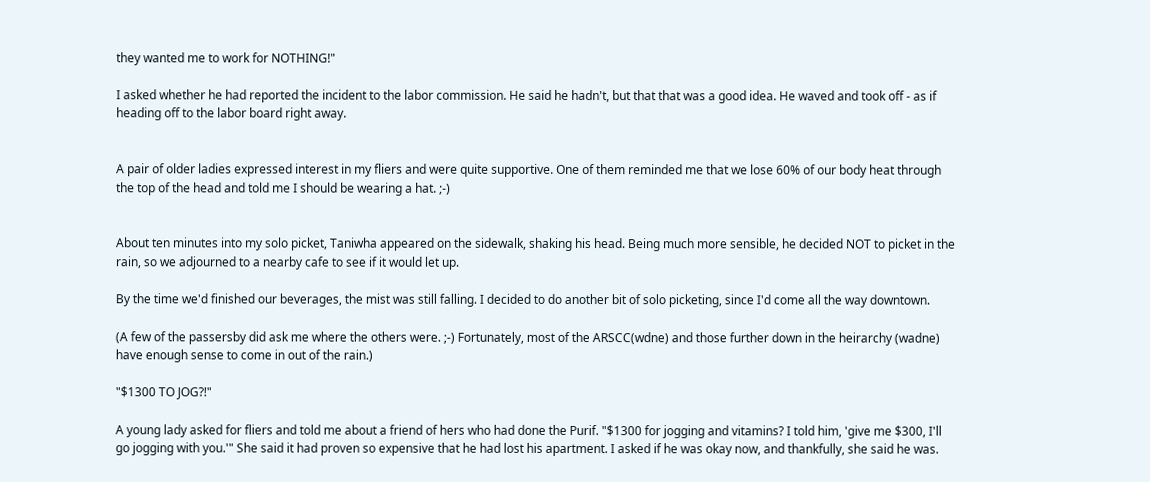they wanted me to work for NOTHING!"

I asked whether he had reported the incident to the labor commission. He said he hadn't, but that that was a good idea. He waved and took off - as if heading off to the labor board right away.


A pair of older ladies expressed interest in my fliers and were quite supportive. One of them reminded me that we lose 60% of our body heat through the top of the head and told me I should be wearing a hat. ;-)


About ten minutes into my solo picket, Taniwha appeared on the sidewalk, shaking his head. Being much more sensible, he decided NOT to picket in the rain, so we adjourned to a nearby cafe to see if it would let up.

By the time we'd finished our beverages, the mist was still falling. I decided to do another bit of solo picketing, since I'd come all the way downtown.

(A few of the passersby did ask me where the others were. ;-) Fortunately, most of the ARSCC(wdne) and those further down in the heirarchy (wadne) have enough sense to come in out of the rain.)

"$1300 TO JOG?!"

A young lady asked for fliers and told me about a friend of hers who had done the Purif. "$1300 for jogging and vitamins? I told him, 'give me $300, I'll go jogging with you.'" She said it had proven so expensive that he had lost his apartment. I asked if he was okay now, and thankfully, she said he was.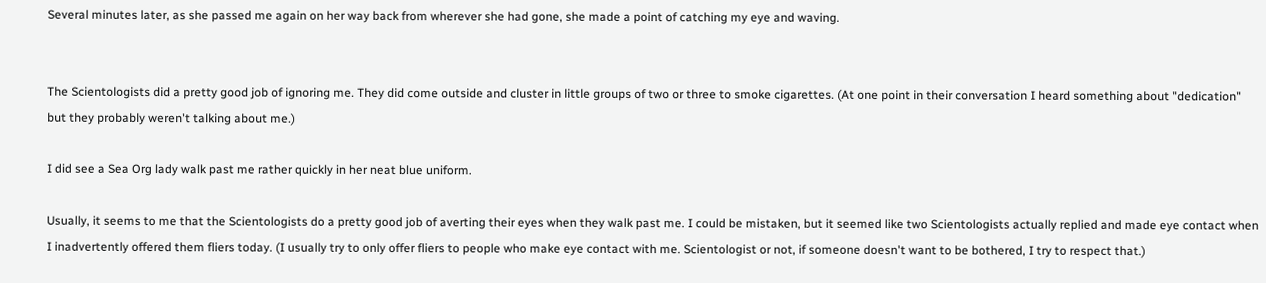Several minutes later, as she passed me again on her way back from wherever she had gone, she made a point of catching my eye and waving.


The Scientologists did a pretty good job of ignoring me. They did come outside and cluster in little groups of two or three to smoke cigarettes. (At one point in their conversation I heard something about "dedication" but they probably weren't talking about me.)

I did see a Sea Org lady walk past me rather quickly in her neat blue uniform.

Usually, it seems to me that the Scientologists do a pretty good job of averting their eyes when they walk past me. I could be mistaken, but it seemed like two Scientologists actually replied and made eye contact when I inadvertently offered them fliers today. (I usually try to only offer fliers to people who make eye contact with me. Scientologist or not, if someone doesn't want to be bothered, I try to respect that.)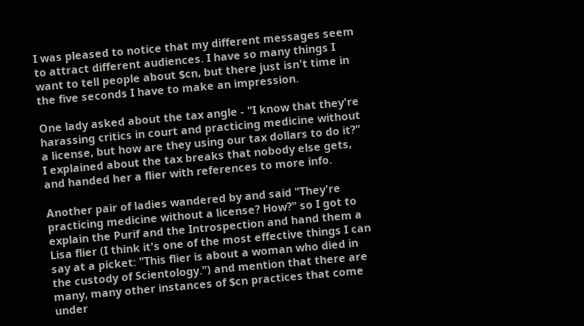I was pleased to notice that my different messages seem to attract different audiences. I have so many things I want to tell people about $cn, but there just isn't time in the five seconds I have to make an impression.

One lady asked about the tax angle - "I know that they're harassing critics in court and practicing medicine without a license, but how are they using our tax dollars to do it?" I explained about the tax breaks that nobody else gets, and handed her a flier with references to more info.

Another pair of ladies wandered by and said "They're practicing medicine without a license? How?" so I got to explain the Purif and the Introspection and hand them a Lisa flier (I think it's one of the most effective things I can say at a picket: "This flier is about a woman who died in the custody of Scientology.") and mention that there are many, many other instances of $cn practices that come under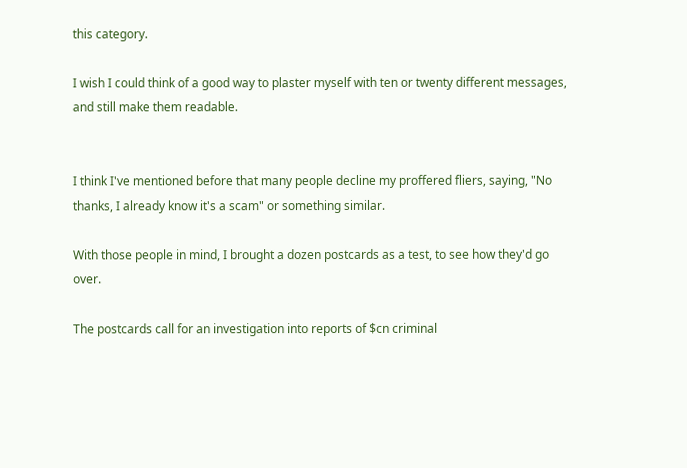this category.

I wish I could think of a good way to plaster myself with ten or twenty different messages, and still make them readable.


I think I've mentioned before that many people decline my proffered fliers, saying, "No thanks, I already know it's a scam" or something similar.

With those people in mind, I brought a dozen postcards as a test, to see how they'd go over.

The postcards call for an investigation into reports of $cn criminal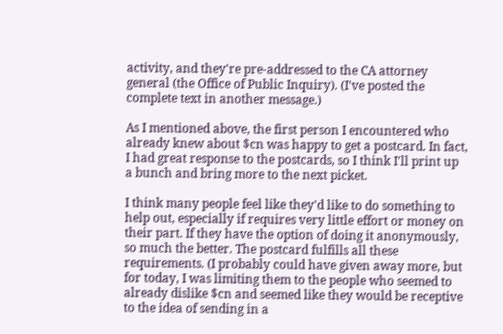activity, and they're pre-addressed to the CA attorney general (the Office of Public Inquiry). (I've posted the complete text in another message.)

As I mentioned above, the first person I encountered who already knew about $cn was happy to get a postcard. In fact, I had great response to the postcards, so I think I'll print up a bunch and bring more to the next picket.

I think many people feel like they'd like to do something to help out, especially if requires very little effort or money on their part. If they have the option of doing it anonymously, so much the better. The postcard fulfills all these requirements. (I probably could have given away more, but for today, I was limiting them to the people who seemed to already dislike $cn and seemed like they would be receptive to the idea of sending in a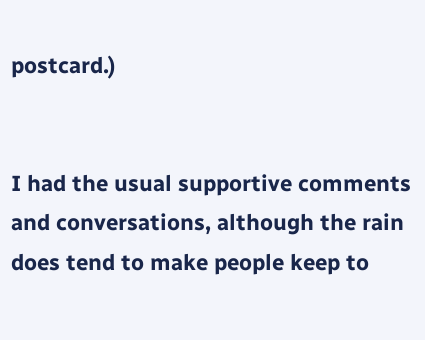postcard.)


I had the usual supportive comments and conversations, although the rain does tend to make people keep to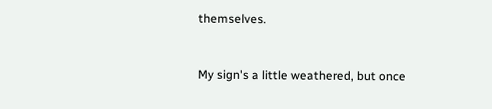themselves.


My sign's a little weathered, but once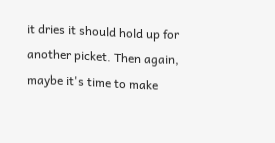it dries it should hold up for another picket. Then again, maybe it's time to make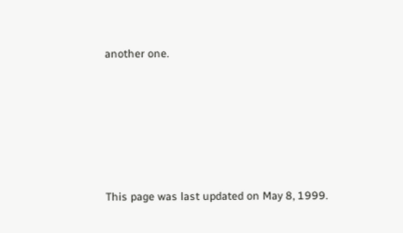another one.





This page was last updated on May 8, 1999.